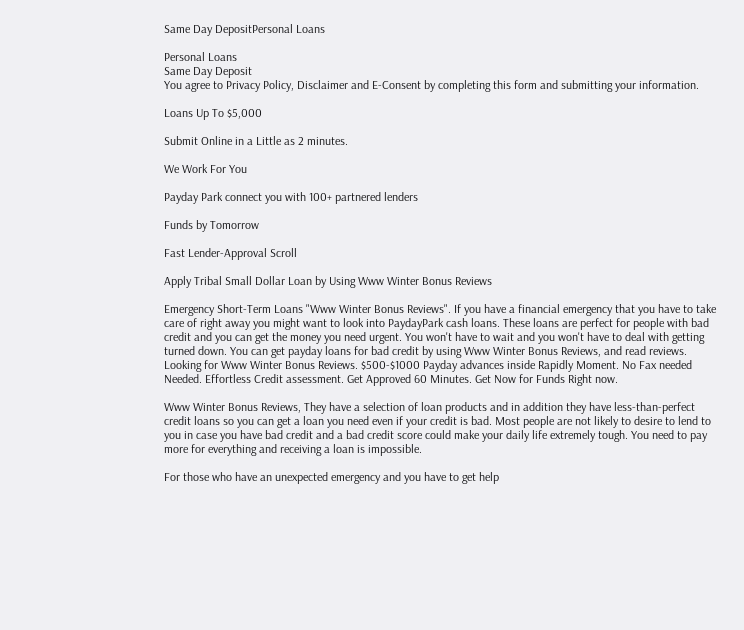Same Day DepositPersonal Loans

Personal Loans
Same Day Deposit
You agree to Privacy Policy, Disclaimer and E-Consent by completing this form and submitting your information.

Loans Up To $5,000

Submit Online in a Little as 2 minutes.

We Work For You

Payday Park connect you with 100+ partnered lenders

Funds by Tomorrow

Fast Lender-Approval Scroll

Apply Tribal Small Dollar Loan by Using Www Winter Bonus Reviews

Emergency Short-Term Loans "Www Winter Bonus Reviews". If you have a financial emergency that you have to take care of right away you might want to look into PaydayPark cash loans. These loans are perfect for people with bad credit and you can get the money you need urgent. You won't have to wait and you won't have to deal with getting turned down. You can get payday loans for bad credit by using Www Winter Bonus Reviews, and read reviews. Looking for Www Winter Bonus Reviews. $500-$1000 Payday advances inside Rapidly Moment. No Fax needed Needed. Effortless Credit assessment. Get Approved 60 Minutes. Get Now for Funds Right now.

Www Winter Bonus Reviews, They have a selection of loan products and in addition they have less-than-perfect credit loans so you can get a loan you need even if your credit is bad. Most people are not likely to desire to lend to you in case you have bad credit and a bad credit score could make your daily life extremely tough. You need to pay more for everything and receiving a loan is impossible.

For those who have an unexpected emergency and you have to get help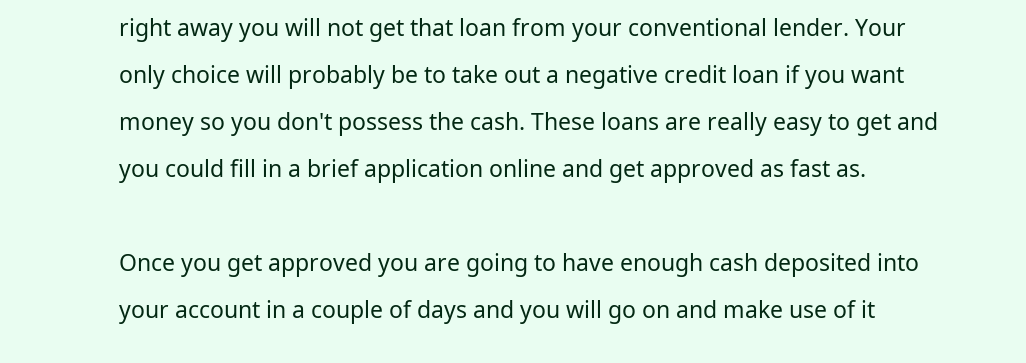right away you will not get that loan from your conventional lender. Your only choice will probably be to take out a negative credit loan if you want money so you don't possess the cash. These loans are really easy to get and you could fill in a brief application online and get approved as fast as.

Once you get approved you are going to have enough cash deposited into your account in a couple of days and you will go on and make use of it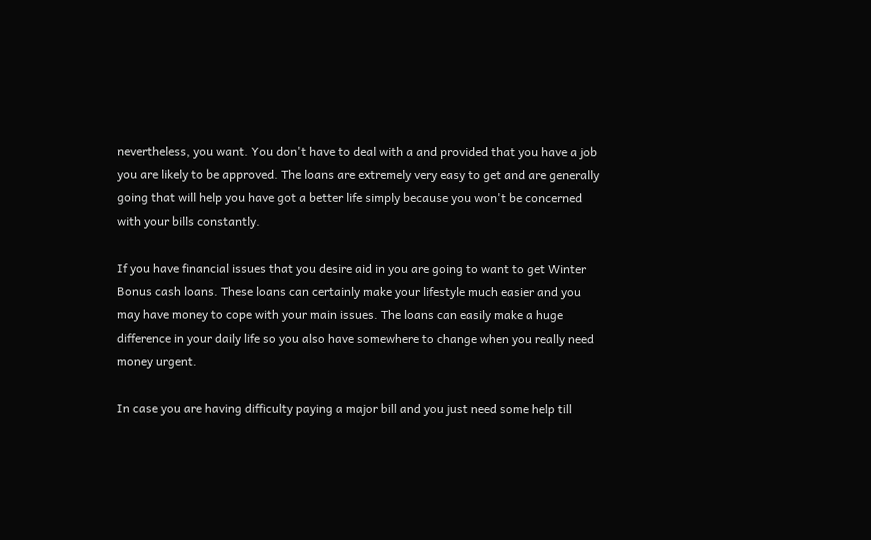nevertheless, you want. You don't have to deal with a and provided that you have a job you are likely to be approved. The loans are extremely very easy to get and are generally going that will help you have got a better life simply because you won't be concerned with your bills constantly.

If you have financial issues that you desire aid in you are going to want to get Winter Bonus cash loans. These loans can certainly make your lifestyle much easier and you may have money to cope with your main issues. The loans can easily make a huge difference in your daily life so you also have somewhere to change when you really need money urgent.

In case you are having difficulty paying a major bill and you just need some help till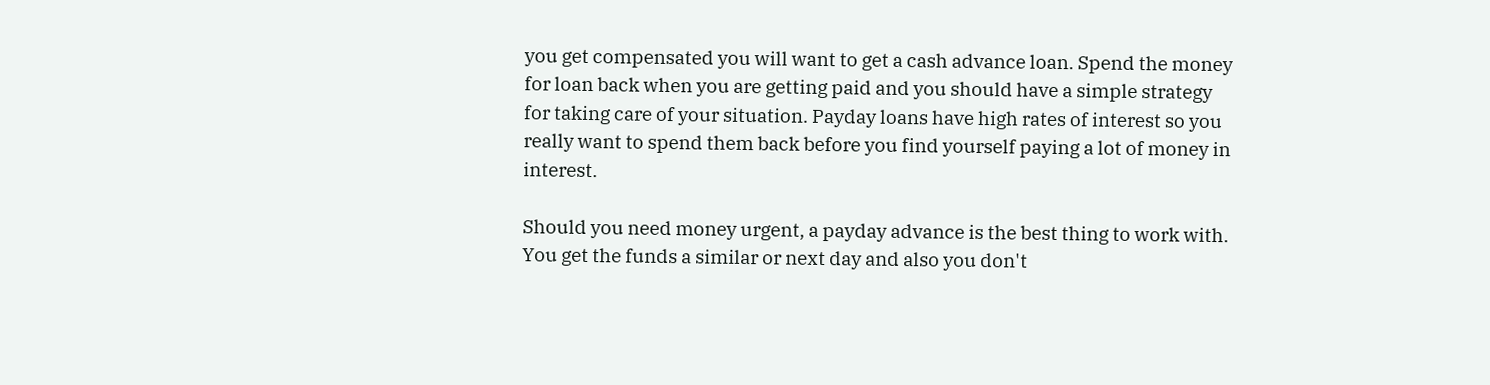you get compensated you will want to get a cash advance loan. Spend the money for loan back when you are getting paid and you should have a simple strategy for taking care of your situation. Payday loans have high rates of interest so you really want to spend them back before you find yourself paying a lot of money in interest.

Should you need money urgent, a payday advance is the best thing to work with. You get the funds a similar or next day and also you don't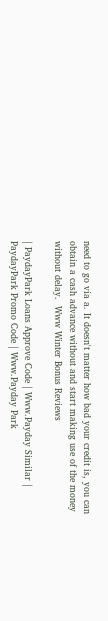need to go via a. It doesn't matter how bad your credit is, you can obtain a cash advance without and start making use of the money without delay.  Www Winter Bonus Reviews

| PaydayPark Loans Approve Code | Www.Payday Similar | PaydayPark Promo Code | Www.Payday Park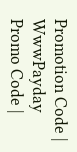Promotion Code | WwwPayday Promo Code |